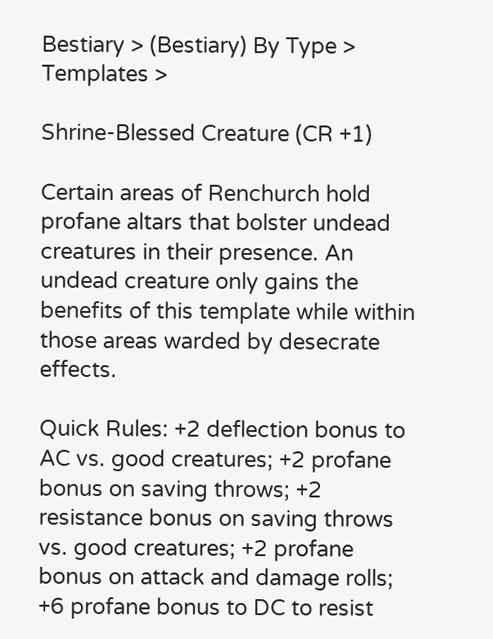Bestiary > (Bestiary) By Type > Templates >

Shrine-Blessed Creature (CR +1)

Certain areas of Renchurch hold profane altars that bolster undead creatures in their presence. An undead creature only gains the benefits of this template while within those areas warded by desecrate effects.

Quick Rules: +2 deflection bonus to AC vs. good creatures; +2 profane bonus on saving throws; +2 resistance bonus on saving throws vs. good creatures; +2 profane bonus on attack and damage rolls; +6 profane bonus to DC to resist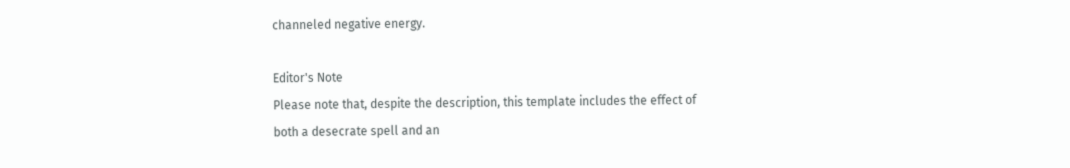channeled negative energy.

Editor's Note
Please note that, despite the description, this template includes the effect of both a desecrate spell and an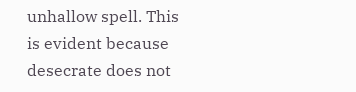unhallow spell. This is evident because desecrate does not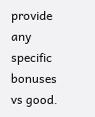provide any specific bonuses vs good.